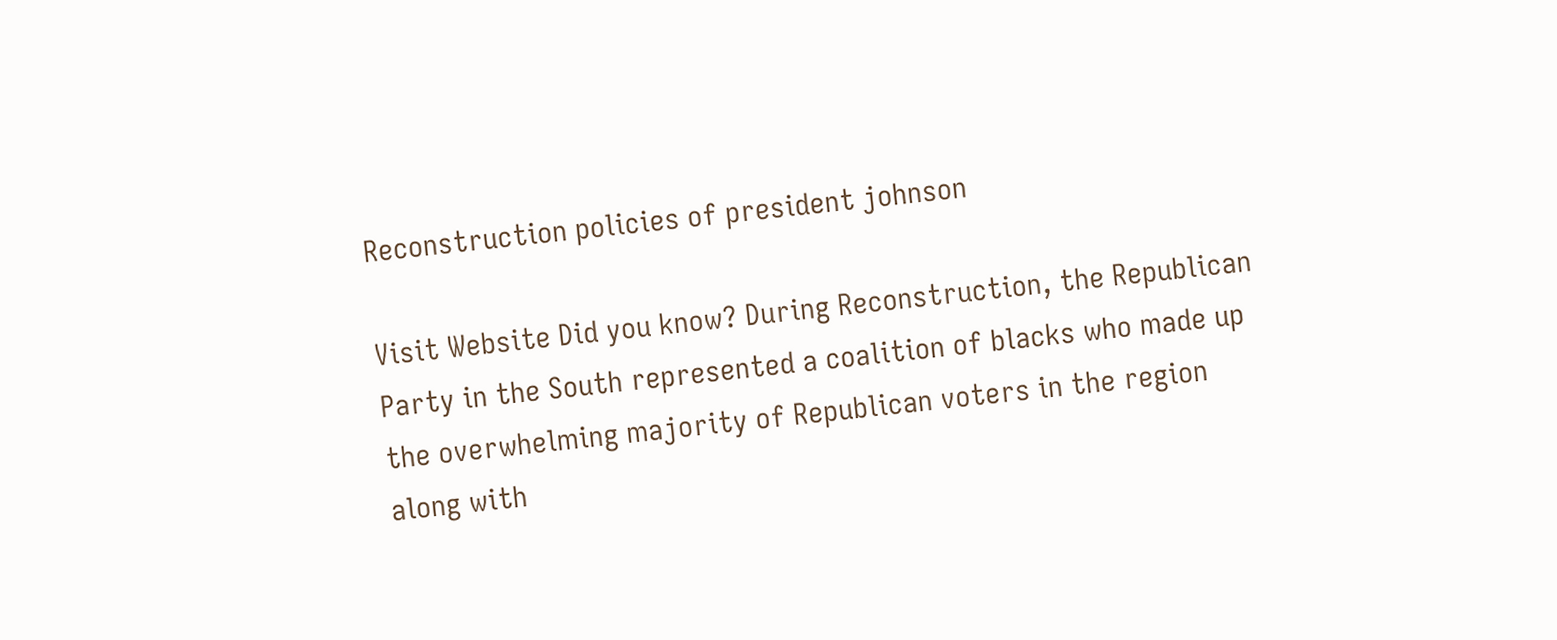Reconstruction policies of president johnson

Visit Website Did you know? During Reconstruction, the Republican Party in the South represented a coalition of blacks who made up the overwhelming majority of Republican voters in the region along with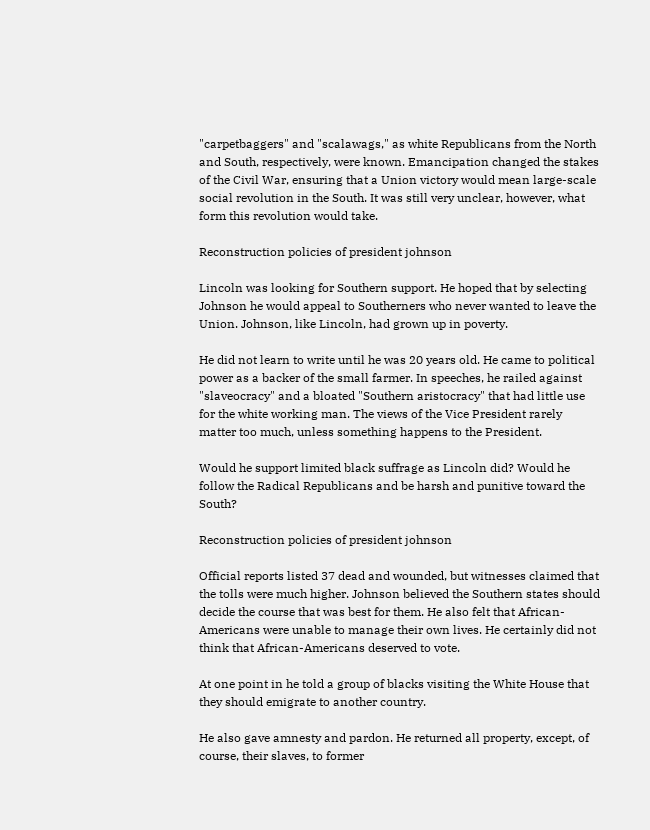"carpetbaggers" and "scalawags," as white Republicans from the North and South, respectively, were known. Emancipation changed the stakes of the Civil War, ensuring that a Union victory would mean large-scale social revolution in the South. It was still very unclear, however, what form this revolution would take.

Reconstruction policies of president johnson

Lincoln was looking for Southern support. He hoped that by selecting Johnson he would appeal to Southerners who never wanted to leave the Union. Johnson, like Lincoln, had grown up in poverty.

He did not learn to write until he was 20 years old. He came to political power as a backer of the small farmer. In speeches, he railed against "slaveocracy" and a bloated "Southern aristocracy" that had little use for the white working man. The views of the Vice President rarely matter too much, unless something happens to the President.

Would he support limited black suffrage as Lincoln did? Would he follow the Radical Republicans and be harsh and punitive toward the South?

Reconstruction policies of president johnson

Official reports listed 37 dead and wounded, but witnesses claimed that the tolls were much higher. Johnson believed the Southern states should decide the course that was best for them. He also felt that African-Americans were unable to manage their own lives. He certainly did not think that African-Americans deserved to vote.

At one point in he told a group of blacks visiting the White House that they should emigrate to another country.

He also gave amnesty and pardon. He returned all property, except, of course, their slaves, to former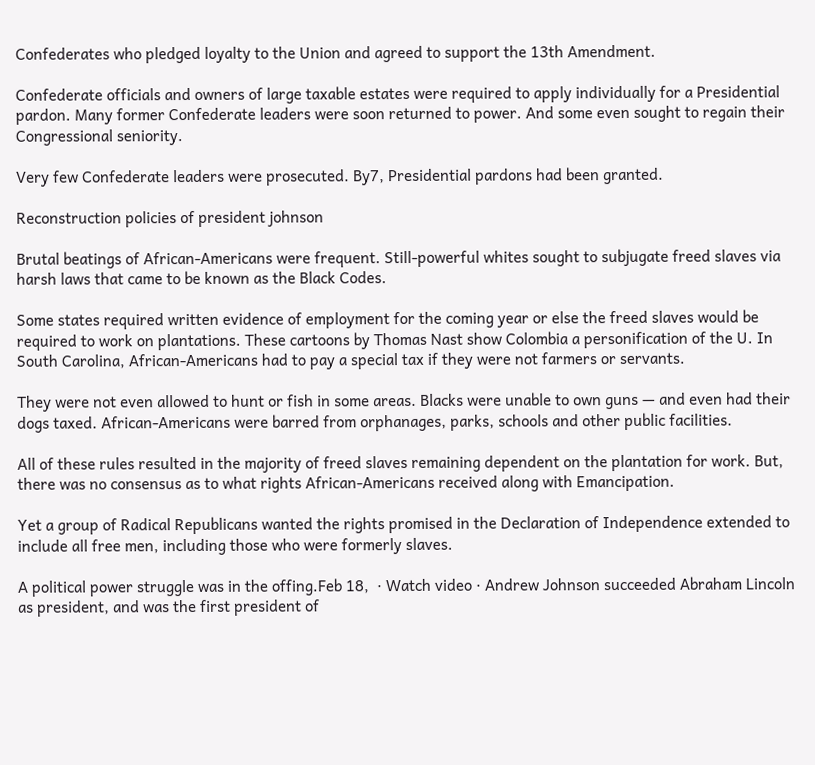Confederates who pledged loyalty to the Union and agreed to support the 13th Amendment.

Confederate officials and owners of large taxable estates were required to apply individually for a Presidential pardon. Many former Confederate leaders were soon returned to power. And some even sought to regain their Congressional seniority.

Very few Confederate leaders were prosecuted. By7, Presidential pardons had been granted.

Reconstruction policies of president johnson

Brutal beatings of African-Americans were frequent. Still-powerful whites sought to subjugate freed slaves via harsh laws that came to be known as the Black Codes.

Some states required written evidence of employment for the coming year or else the freed slaves would be required to work on plantations. These cartoons by Thomas Nast show Colombia a personification of the U. In South Carolina, African-Americans had to pay a special tax if they were not farmers or servants.

They were not even allowed to hunt or fish in some areas. Blacks were unable to own guns — and even had their dogs taxed. African-Americans were barred from orphanages, parks, schools and other public facilities.

All of these rules resulted in the majority of freed slaves remaining dependent on the plantation for work. But, there was no consensus as to what rights African-Americans received along with Emancipation.

Yet a group of Radical Republicans wanted the rights promised in the Declaration of Independence extended to include all free men, including those who were formerly slaves.

A political power struggle was in the offing.Feb 18,  · Watch video · Andrew Johnson succeeded Abraham Lincoln as president, and was the first president of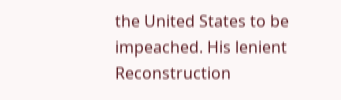the United States to be impeached. His lenient Reconstruction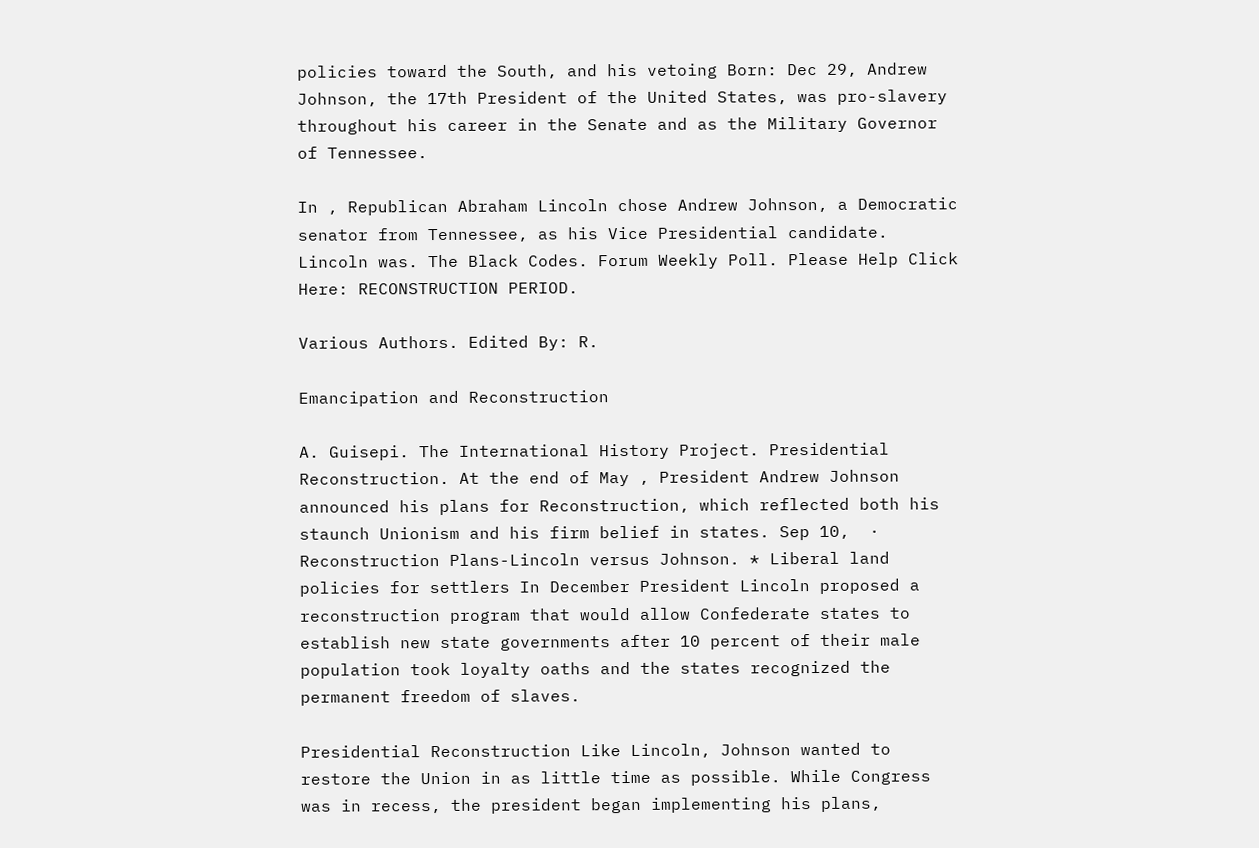policies toward the South, and his vetoing Born: Dec 29, Andrew Johnson, the 17th President of the United States, was pro-slavery throughout his career in the Senate and as the Military Governor of Tennessee.

In , Republican Abraham Lincoln chose Andrew Johnson, a Democratic senator from Tennessee, as his Vice Presidential candidate. Lincoln was. The Black Codes. Forum Weekly Poll. Please Help Click Here: RECONSTRUCTION PERIOD.

Various Authors. Edited By: R.

Emancipation and Reconstruction

A. Guisepi. The International History Project. Presidential Reconstruction. At the end of May , President Andrew Johnson announced his plans for Reconstruction, which reflected both his staunch Unionism and his firm belief in states. Sep 10,  · Reconstruction Plans-Lincoln versus Johnson. * Liberal land policies for settlers In December President Lincoln proposed a reconstruction program that would allow Confederate states to establish new state governments after 10 percent of their male population took loyalty oaths and the states recognized the permanent freedom of slaves.

Presidential Reconstruction Like Lincoln, Johnson wanted to restore the Union in as little time as possible. While Congress was in recess, the president began implementing his plans,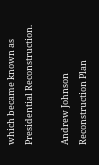which became known as Presidential Reconstruction.

Andrew Johnson Reconstruction Plan